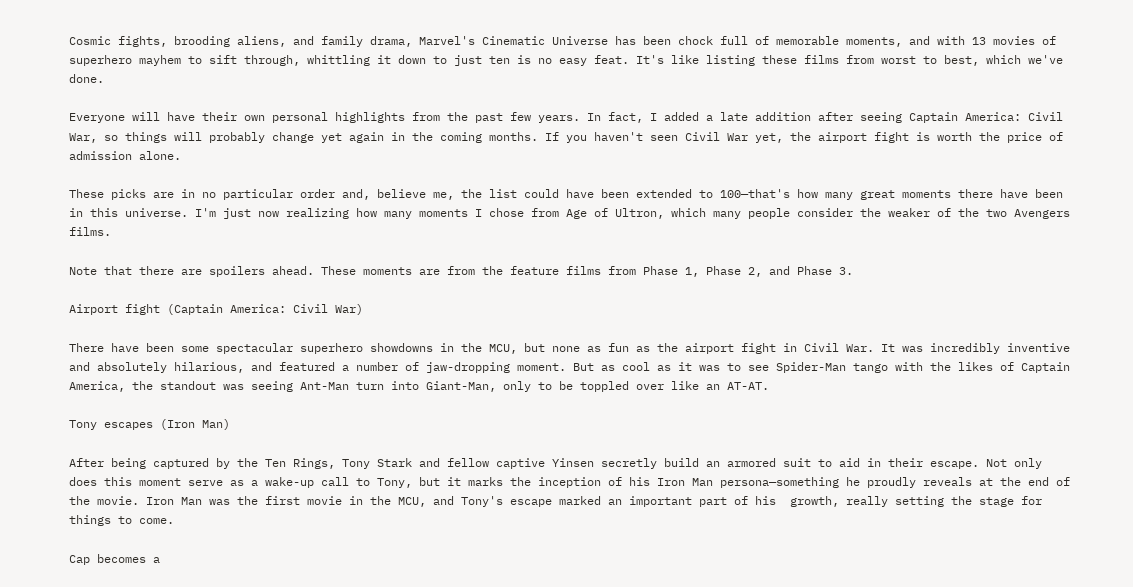Cosmic fights, brooding aliens, and family drama, Marvel's Cinematic Universe has been chock full of memorable moments, and with 13 movies of superhero mayhem to sift through, whittling it down to just ten is no easy feat. It's like listing these films from worst to best, which we've done.

Everyone will have their own personal highlights from the past few years. In fact, I added a late addition after seeing Captain America: Civil War, so things will probably change yet again in the coming months. If you haven't seen Civil War yet, the airport fight is worth the price of admission alone.

These picks are in no particular order and, believe me, the list could have been extended to 100—that's how many great moments there have been in this universe. I'm just now realizing how many moments I chose from Age of Ultron, which many people consider the weaker of the two Avengers films.

Note that there are spoilers ahead. These moments are from the feature films from Phase 1, Phase 2, and Phase 3.

Airport fight (Captain America: Civil War)

There have been some spectacular superhero showdowns in the MCU, but none as fun as the airport fight in Civil War. It was incredibly inventive and absolutely hilarious, and featured a number of jaw-dropping moment. But as cool as it was to see Spider-Man tango with the likes of Captain America, the standout was seeing Ant-Man turn into Giant-Man, only to be toppled over like an AT-AT.

Tony escapes (Iron Man)

After being captured by the Ten Rings, Tony Stark and fellow captive Yinsen secretly build an armored suit to aid in their escape. Not only does this moment serve as a wake-up call to Tony, but it marks the inception of his Iron Man persona—something he proudly reveals at the end of the movie. Iron Man was the first movie in the MCU, and Tony's escape marked an important part of his  growth, really setting the stage for things to come.

Cap becomes a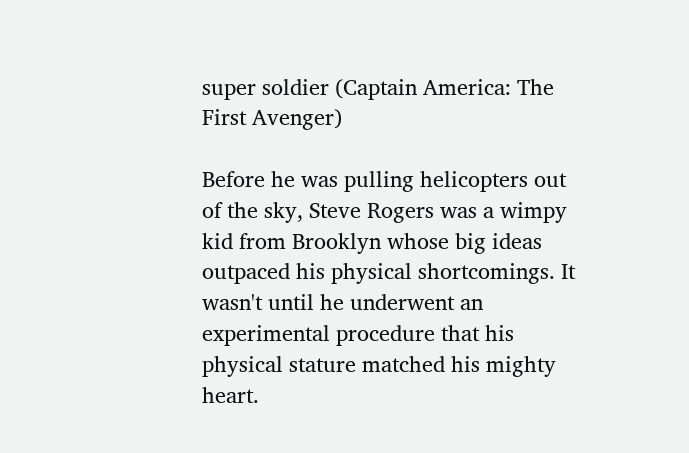super soldier (Captain America: The First Avenger)

Before he was pulling helicopters out of the sky, Steve Rogers was a wimpy kid from Brooklyn whose big ideas outpaced his physical shortcomings. It wasn't until he underwent an experimental procedure that his physical stature matched his mighty heart.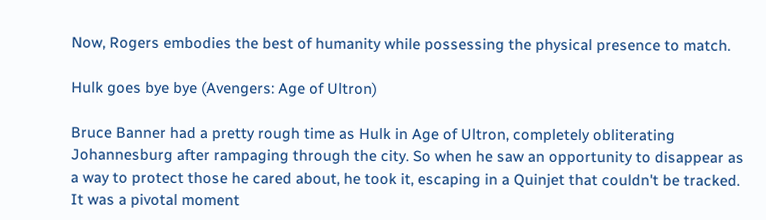Now, Rogers embodies the best of humanity while possessing the physical presence to match.

Hulk goes bye bye (Avengers: Age of Ultron)

Bruce Banner had a pretty rough time as Hulk in Age of Ultron, completely obliterating Johannesburg after rampaging through the city. So when he saw an opportunity to disappear as a way to protect those he cared about, he took it, escaping in a Quinjet that couldn't be tracked. It was a pivotal moment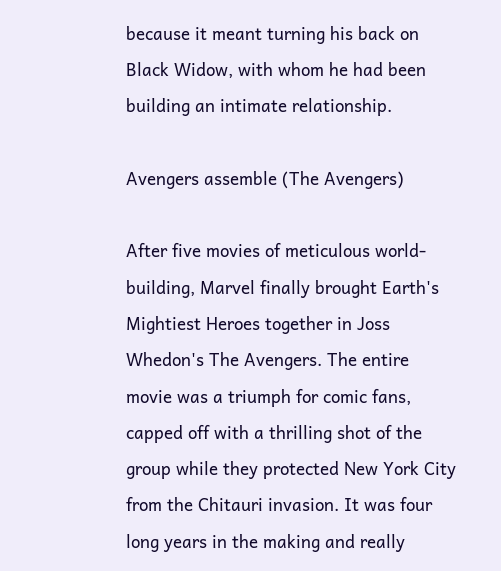because it meant turning his back on Black Widow, with whom he had been building an intimate relationship.

Avengers assemble (The Avengers)

After five movies of meticulous world-building, Marvel finally brought Earth's Mightiest Heroes together in Joss Whedon's The Avengers. The entire movie was a triumph for comic fans, capped off with a thrilling shot of the group while they protected New York City from the Chitauri invasion. It was four long years in the making and really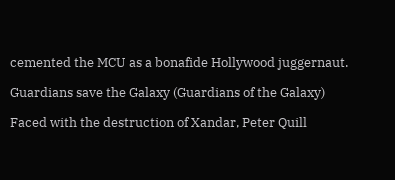cemented the MCU as a bonafide Hollywood juggernaut.

Guardians save the Galaxy (Guardians of the Galaxy)

Faced with the destruction of Xandar, Peter Quill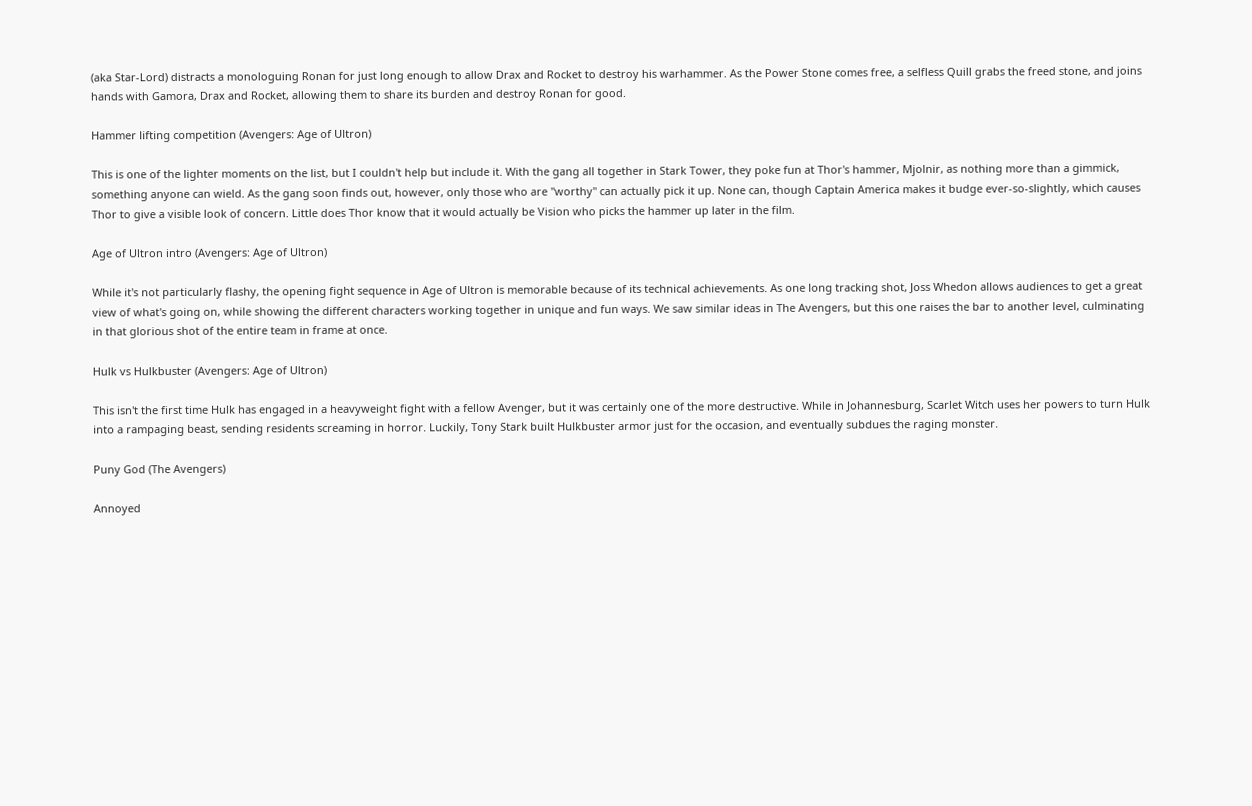(aka Star-Lord) distracts a monologuing Ronan for just long enough to allow Drax and Rocket to destroy his warhammer. As the Power Stone comes free, a selfless Quill grabs the freed stone, and joins hands with Gamora, Drax and Rocket, allowing them to share its burden and destroy Ronan for good.

Hammer lifting competition (Avengers: Age of Ultron)

This is one of the lighter moments on the list, but I couldn't help but include it. With the gang all together in Stark Tower, they poke fun at Thor's hammer, Mjolnir, as nothing more than a gimmick, something anyone can wield. As the gang soon finds out, however, only those who are "worthy" can actually pick it up. None can, though Captain America makes it budge ever-so-slightly, which causes Thor to give a visible look of concern. Little does Thor know that it would actually be Vision who picks the hammer up later in the film.

Age of Ultron intro (Avengers: Age of Ultron)

While it's not particularly flashy, the opening fight sequence in Age of Ultron is memorable because of its technical achievements. As one long tracking shot, Joss Whedon allows audiences to get a great view of what's going on, while showing the different characters working together in unique and fun ways. We saw similar ideas in The Avengers, but this one raises the bar to another level, culminating in that glorious shot of the entire team in frame at once.

Hulk vs Hulkbuster (Avengers: Age of Ultron)

This isn't the first time Hulk has engaged in a heavyweight fight with a fellow Avenger, but it was certainly one of the more destructive. While in Johannesburg, Scarlet Witch uses her powers to turn Hulk into a rampaging beast, sending residents screaming in horror. Luckily, Tony Stark built Hulkbuster armor just for the occasion, and eventually subdues the raging monster.

Puny God (The Avengers)

Annoyed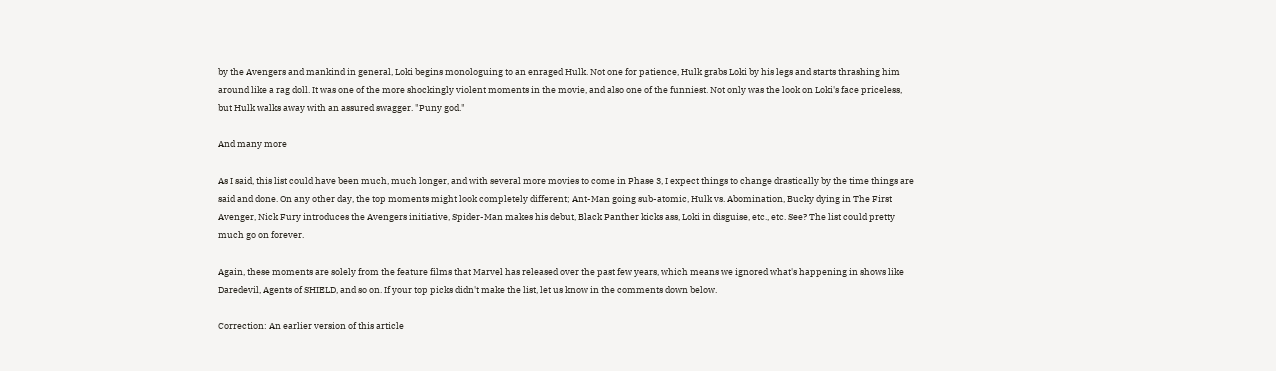by the Avengers and mankind in general, Loki begins monologuing to an enraged Hulk. Not one for patience, Hulk grabs Loki by his legs and starts thrashing him around like a rag doll. It was one of the more shockingly violent moments in the movie, and also one of the funniest. Not only was the look on Loki's face priceless, but Hulk walks away with an assured swagger. "Puny god."

And many more

As I said, this list could have been much, much longer, and with several more movies to come in Phase 3, I expect things to change drastically by the time things are said and done. On any other day, the top moments might look completely different; Ant-Man going sub-atomic, Hulk vs. Abomination, Bucky dying in The First Avenger, Nick Fury introduces the Avengers initiative, Spider-Man makes his debut, Black Panther kicks ass, Loki in disguise, etc., etc. See? The list could pretty much go on forever.

Again, these moments are solely from the feature films that Marvel has released over the past few years, which means we ignored what's happening in shows like Daredevil, Agents of SHIELD, and so on. If your top picks didn't make the list, let us know in the comments down below.

Correction: An earlier version of this article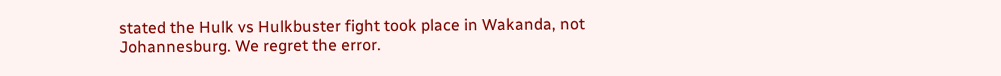stated the Hulk vs Hulkbuster fight took place in Wakanda, not Johannesburg. We regret the error.